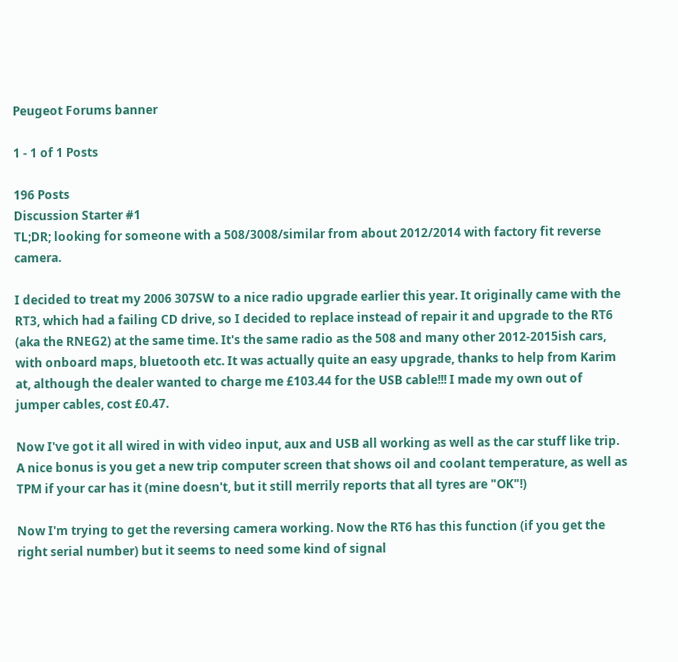Peugeot Forums banner

1 - 1 of 1 Posts

196 Posts
Discussion Starter #1
TL;DR; looking for someone with a 508/3008/similar from about 2012/2014 with factory fit reverse camera.

I decided to treat my 2006 307SW to a nice radio upgrade earlier this year. It originally came with the RT3, which had a failing CD drive, so I decided to replace instead of repair it and upgrade to the RT6 (aka the RNEG2) at the same time. It's the same radio as the 508 and many other 2012-2015ish cars, with onboard maps, bluetooth etc. It was actually quite an easy upgrade, thanks to help from Karim at, although the dealer wanted to charge me £103.44 for the USB cable!!! I made my own out of jumper cables, cost £0.47.

Now I've got it all wired in with video input, aux and USB all working as well as the car stuff like trip. A nice bonus is you get a new trip computer screen that shows oil and coolant temperature, as well as TPM if your car has it (mine doesn't, but it still merrily reports that all tyres are "OK"!)

Now I'm trying to get the reversing camera working. Now the RT6 has this function (if you get the right serial number) but it seems to need some kind of signal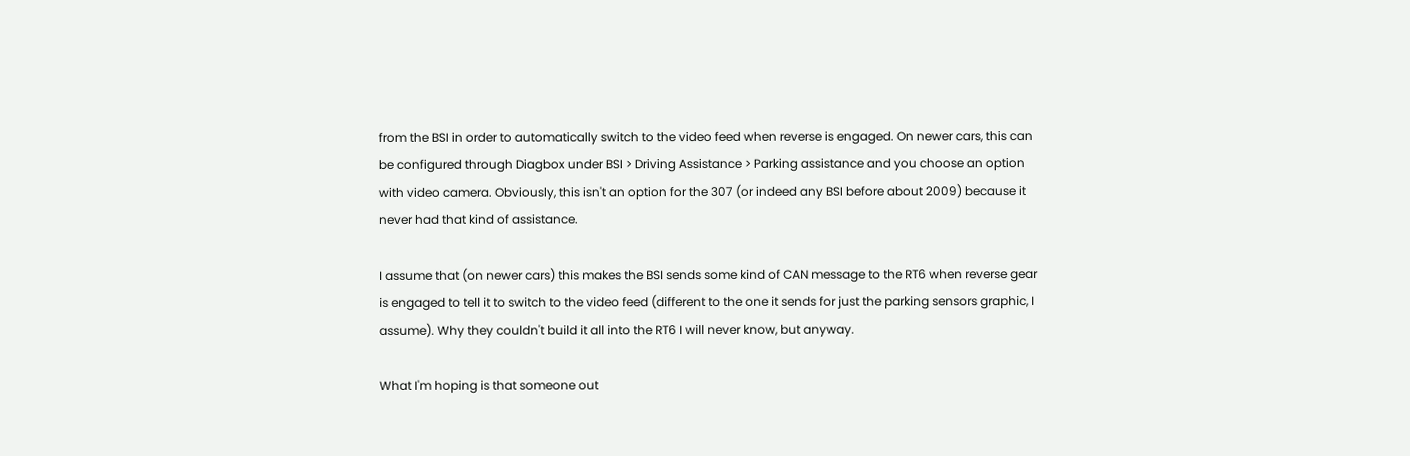from the BSI in order to automatically switch to the video feed when reverse is engaged. On newer cars, this can be configured through Diagbox under BSI > Driving Assistance > Parking assistance and you choose an option with video camera. Obviously, this isn't an option for the 307 (or indeed any BSI before about 2009) because it never had that kind of assistance.

I assume that (on newer cars) this makes the BSI sends some kind of CAN message to the RT6 when reverse gear is engaged to tell it to switch to the video feed (different to the one it sends for just the parking sensors graphic, I assume). Why they couldn't build it all into the RT6 I will never know, but anyway.

What I'm hoping is that someone out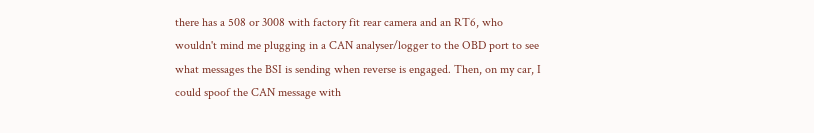there has a 508 or 3008 with factory fit rear camera and an RT6, who wouldn't mind me plugging in a CAN analyser/logger to the OBD port to see what messages the BSI is sending when reverse is engaged. Then, on my car, I could spoof the CAN message with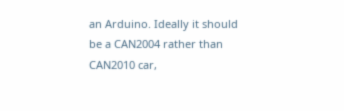an Arduino. Ideally it should be a CAN2004 rather than CAN2010 car,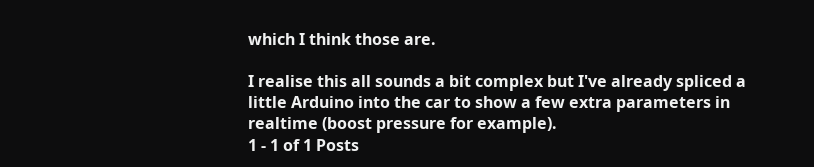which I think those are.

I realise this all sounds a bit complex but I've already spliced a little Arduino into the car to show a few extra parameters in realtime (boost pressure for example).
1 - 1 of 1 Posts